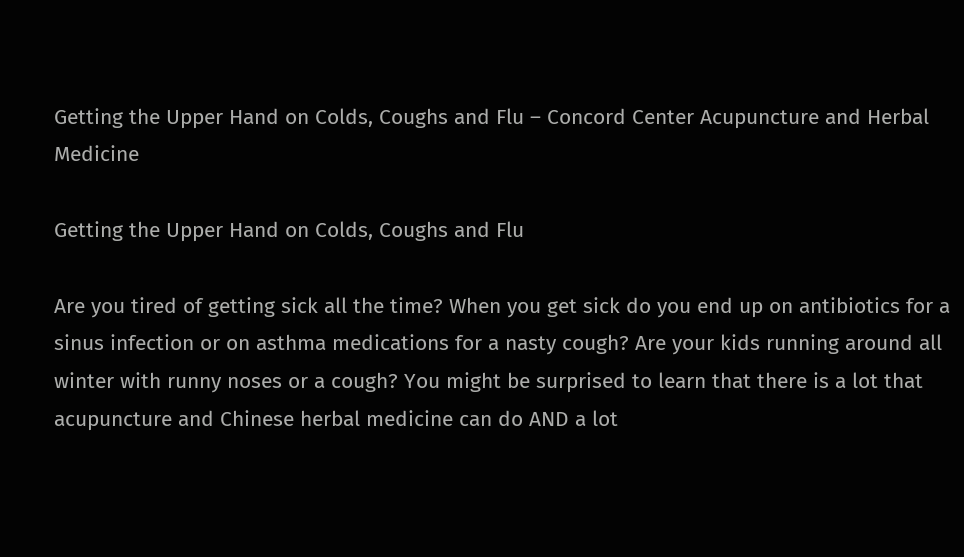Getting the Upper Hand on Colds, Coughs and Flu – Concord Center Acupuncture and Herbal Medicine

Getting the Upper Hand on Colds, Coughs and Flu

Are you tired of getting sick all the time? When you get sick do you end up on antibiotics for a sinus infection or on asthma medications for a nasty cough? Are your kids running around all winter with runny noses or a cough? You might be surprised to learn that there is a lot that acupuncture and Chinese herbal medicine can do AND a lot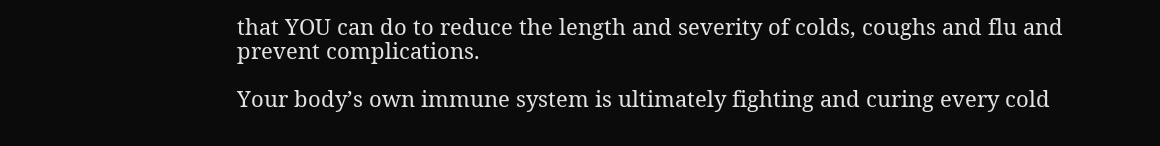that YOU can do to reduce the length and severity of colds, coughs and flu and prevent complications.

Your body’s own immune system is ultimately fighting and curing every cold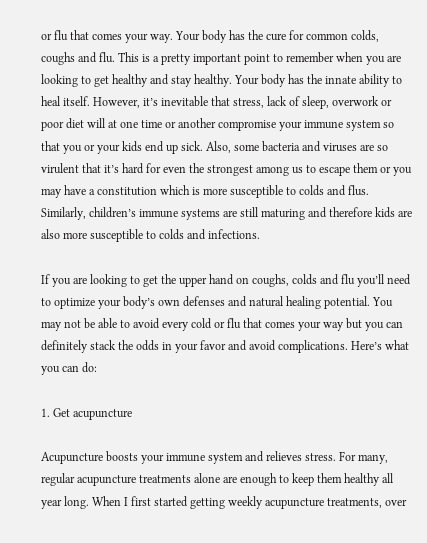or flu that comes your way. Your body has the cure for common colds, coughs and flu. This is a pretty important point to remember when you are looking to get healthy and stay healthy. Your body has the innate ability to heal itself. However, it’s inevitable that stress, lack of sleep, overwork or poor diet will at one time or another compromise your immune system so that you or your kids end up sick. Also, some bacteria and viruses are so virulent that it’s hard for even the strongest among us to escape them or you may have a constitution which is more susceptible to colds and flus. Similarly, children’s immune systems are still maturing and therefore kids are also more susceptible to colds and infections.

If you are looking to get the upper hand on coughs, colds and flu you’ll need to optimize your body’s own defenses and natural healing potential. You may not be able to avoid every cold or flu that comes your way but you can definitely stack the odds in your favor and avoid complications. Here’s what you can do:

1. Get acupuncture

Acupuncture boosts your immune system and relieves stress. For many, regular acupuncture treatments alone are enough to keep them healthy all year long. When I first started getting weekly acupuncture treatments, over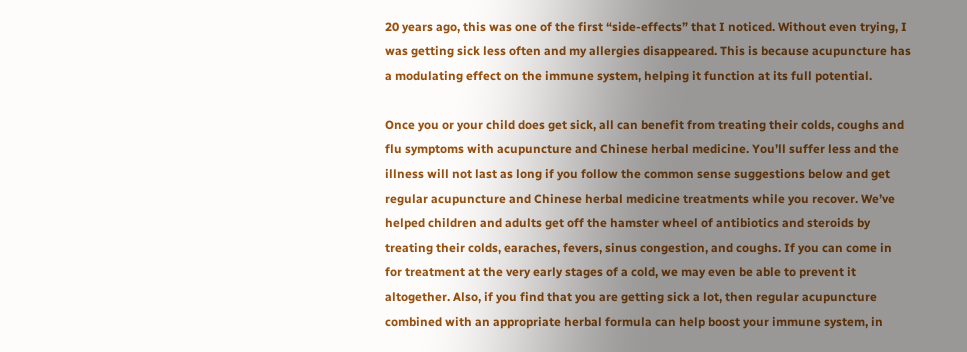20 years ago, this was one of the first “side-effects” that I noticed. Without even trying, I was getting sick less often and my allergies disappeared. This is because acupuncture has a modulating effect on the immune system, helping it function at its full potential.

Once you or your child does get sick, all can benefit from treating their colds, coughs and flu symptoms with acupuncture and Chinese herbal medicine. You’ll suffer less and the illness will not last as long if you follow the common sense suggestions below and get regular acupuncture and Chinese herbal medicine treatments while you recover. We’ve helped children and adults get off the hamster wheel of antibiotics and steroids by treating their colds, earaches, fevers, sinus congestion, and coughs. If you can come in for treatment at the very early stages of a cold, we may even be able to prevent it altogether. Also, if you find that you are getting sick a lot, then regular acupuncture combined with an appropriate herbal formula can help boost your immune system, in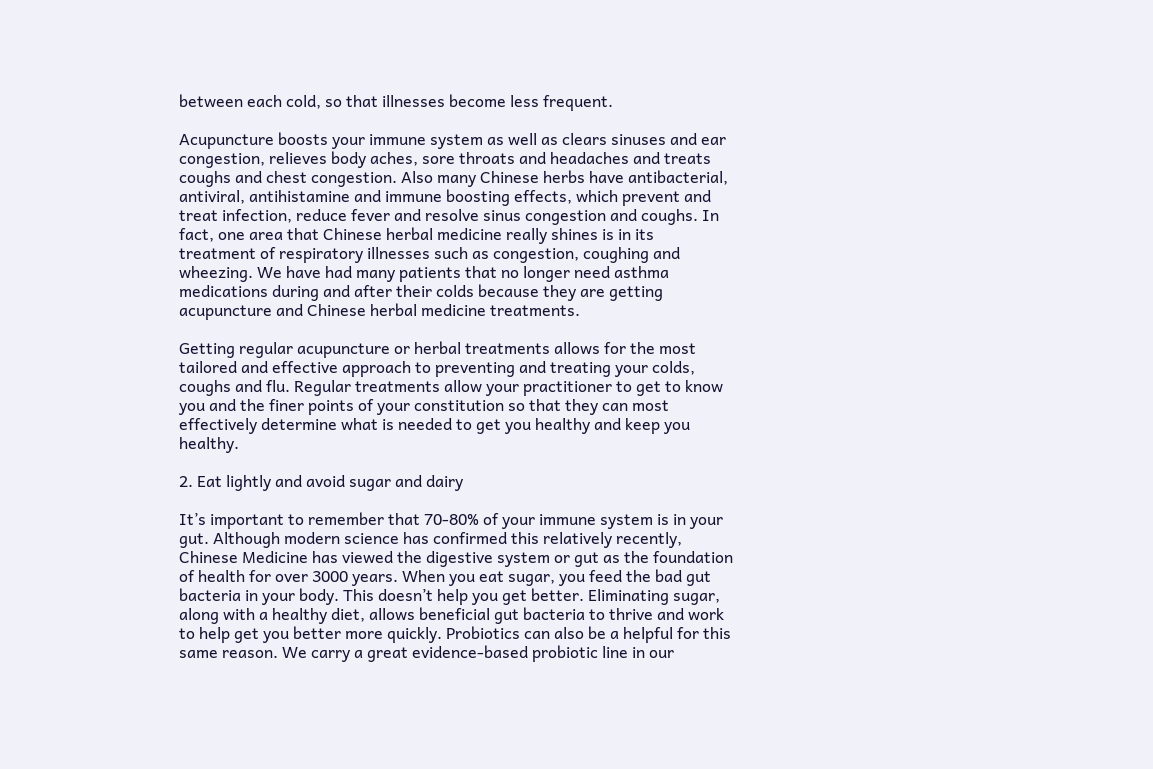between each cold, so that illnesses become less frequent.

Acupuncture boosts your immune system as well as clears sinuses and ear congestion, relieves body aches, sore throats and headaches and treats coughs and chest congestion. Also many Chinese herbs have antibacterial, antiviral, antihistamine and immune boosting effects, which prevent and treat infection, reduce fever and resolve sinus congestion and coughs. In fact, one area that Chinese herbal medicine really shines is in its treatment of respiratory illnesses such as congestion, coughing and wheezing. We have had many patients that no longer need asthma medications during and after their colds because they are getting acupuncture and Chinese herbal medicine treatments.

Getting regular acupuncture or herbal treatments allows for the most tailored and effective approach to preventing and treating your colds, coughs and flu. Regular treatments allow your practitioner to get to know you and the finer points of your constitution so that they can most effectively determine what is needed to get you healthy and keep you healthy.

2. Eat lightly and avoid sugar and dairy

It’s important to remember that 70-80% of your immune system is in your gut. Although modern science has confirmed this relatively recently, Chinese Medicine has viewed the digestive system or gut as the foundation of health for over 3000 years. When you eat sugar, you feed the bad gut bacteria in your body. This doesn’t help you get better. Eliminating sugar, along with a healthy diet, allows beneficial gut bacteria to thrive and work to help get you better more quickly. Probiotics can also be a helpful for this same reason. We carry a great evidence-based probiotic line in our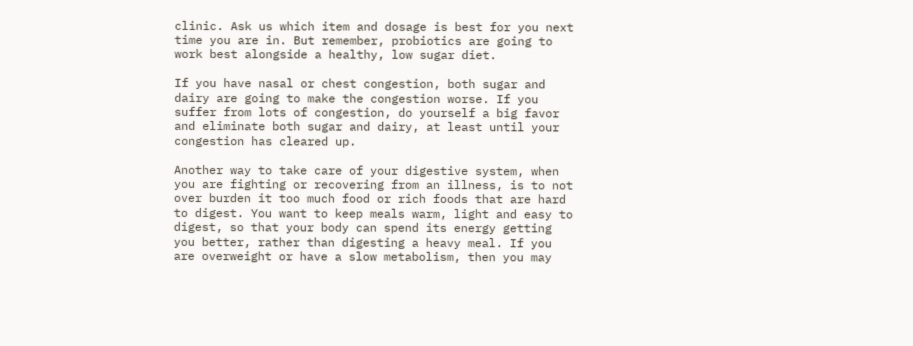clinic. Ask us which item and dosage is best for you next time you are in. But remember, probiotics are going to work best alongside a healthy, low sugar diet.

If you have nasal or chest congestion, both sugar and dairy are going to make the congestion worse. If you suffer from lots of congestion, do yourself a big favor and eliminate both sugar and dairy, at least until your congestion has cleared up.

Another way to take care of your digestive system, when you are fighting or recovering from an illness, is to not over burden it too much food or rich foods that are hard to digest. You want to keep meals warm, light and easy to digest, so that your body can spend its energy getting you better, rather than digesting a heavy meal. If you are overweight or have a slow metabolism, then you may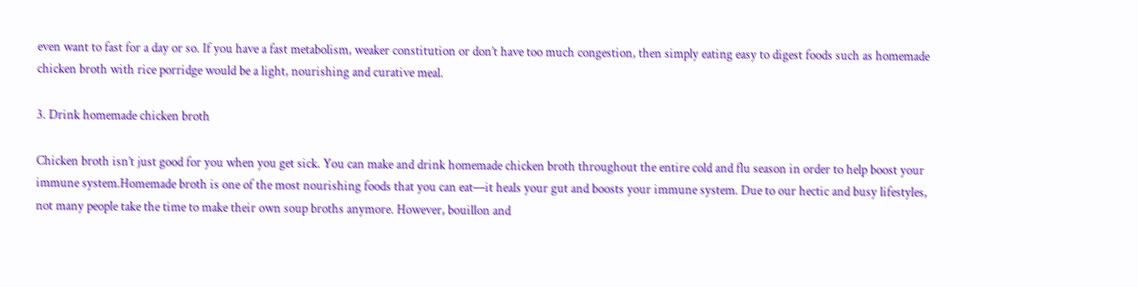even want to fast for a day or so. If you have a fast metabolism, weaker constitution or don’t have too much congestion, then simply eating easy to digest foods such as homemade chicken broth with rice porridge would be a light, nourishing and curative meal.

3. Drink homemade chicken broth

Chicken broth isn’t just good for you when you get sick. You can make and drink homemade chicken broth throughout the entire cold and flu season in order to help boost your immune system.Homemade broth is one of the most nourishing foods that you can eat—it heals your gut and boosts your immune system. Due to our hectic and busy lifestyles, not many people take the time to make their own soup broths anymore. However, bouillon and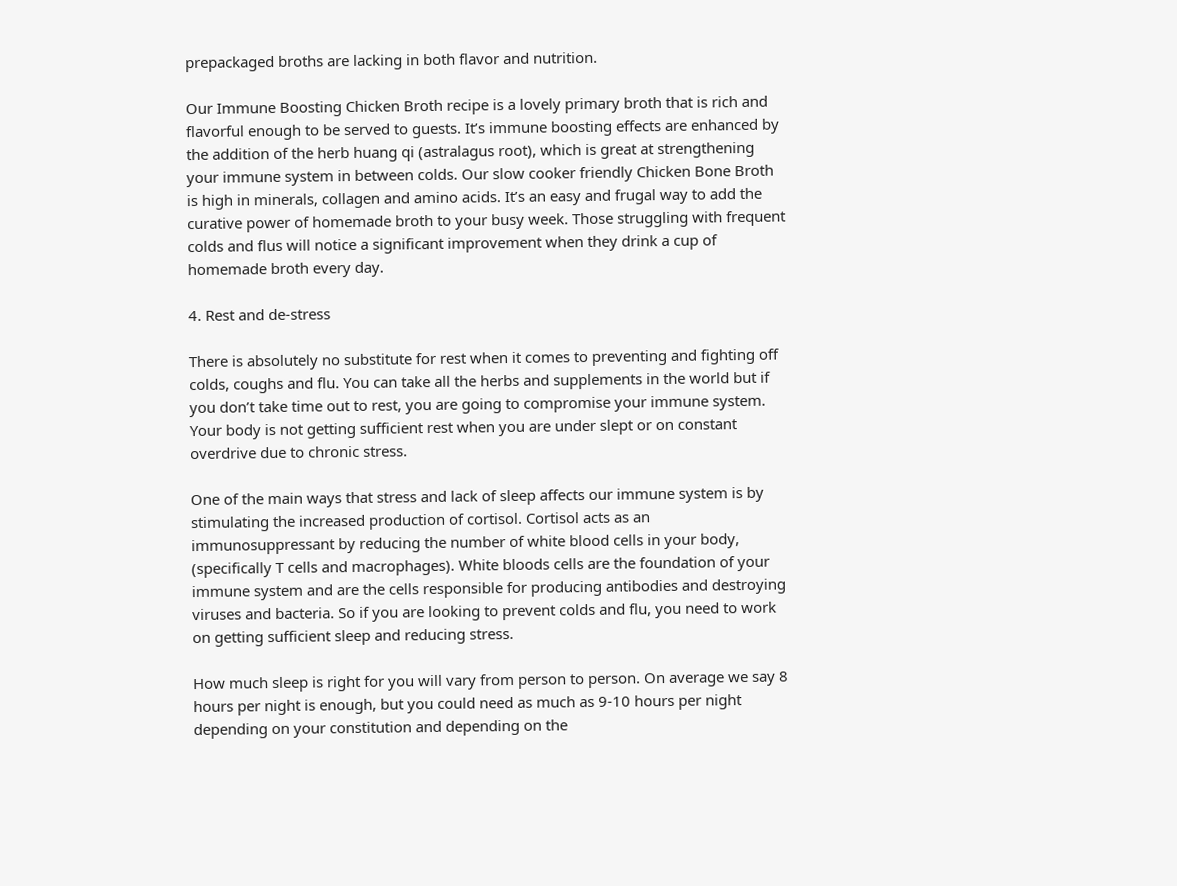prepackaged broths are lacking in both flavor and nutrition.

Our Immune Boosting Chicken Broth recipe is a lovely primary broth that is rich and flavorful enough to be served to guests. It’s immune boosting effects are enhanced by the addition of the herb huang qi (astralagus root), which is great at strengthening your immune system in between colds. Our slow cooker friendly Chicken Bone Broth is high in minerals, collagen and amino acids. It’s an easy and frugal way to add the curative power of homemade broth to your busy week. Those struggling with frequent colds and flus will notice a significant improvement when they drink a cup of homemade broth every day.

4. Rest and de-stress

There is absolutely no substitute for rest when it comes to preventing and fighting off colds, coughs and flu. You can take all the herbs and supplements in the world but if you don’t take time out to rest, you are going to compromise your immune system. Your body is not getting sufficient rest when you are under slept or on constant overdrive due to chronic stress.

One of the main ways that stress and lack of sleep affects our immune system is by stimulating the increased production of cortisol. Cortisol acts as an immunosuppressant by reducing the number of white blood cells in your body, (specifically T cells and macrophages). White bloods cells are the foundation of your immune system and are the cells responsible for producing antibodies and destroying viruses and bacteria. So if you are looking to prevent colds and flu, you need to work on getting sufficient sleep and reducing stress.

How much sleep is right for you will vary from person to person. On average we say 8 hours per night is enough, but you could need as much as 9-10 hours per night depending on your constitution and depending on the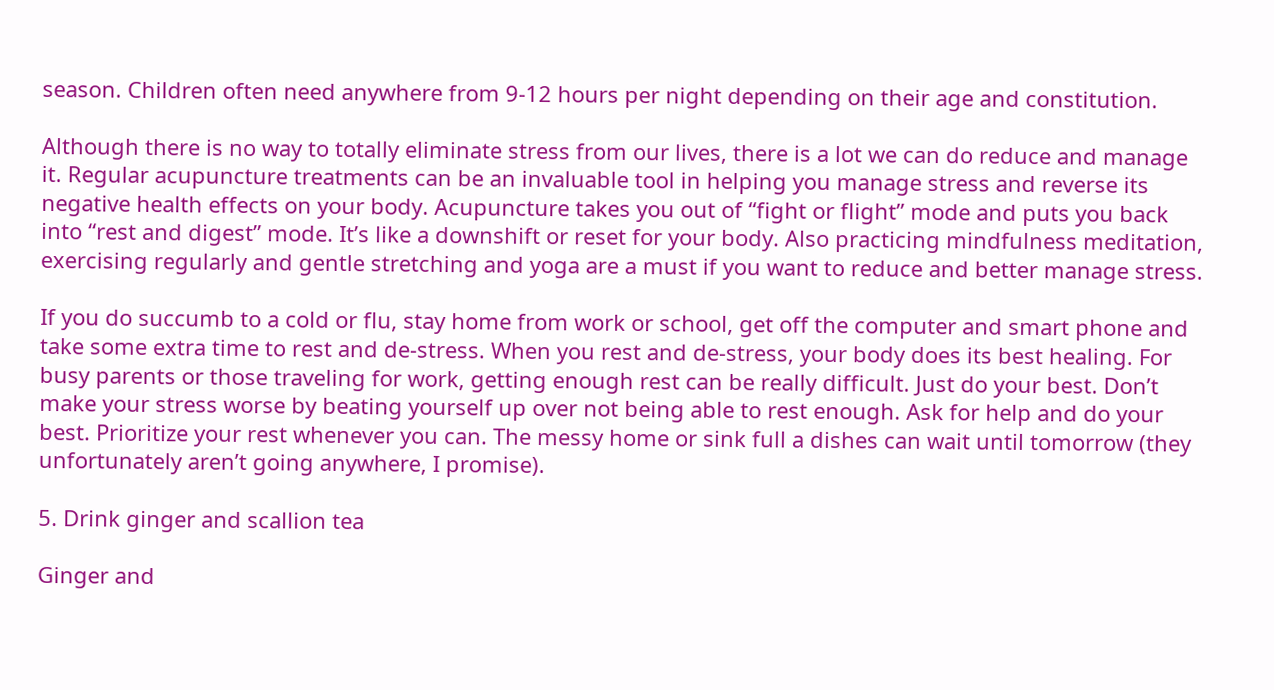season. Children often need anywhere from 9-12 hours per night depending on their age and constitution.

Although there is no way to totally eliminate stress from our lives, there is a lot we can do reduce and manage it. Regular acupuncture treatments can be an invaluable tool in helping you manage stress and reverse its negative health effects on your body. Acupuncture takes you out of “fight or flight” mode and puts you back into “rest and digest” mode. It’s like a downshift or reset for your body. Also practicing mindfulness meditation, exercising regularly and gentle stretching and yoga are a must if you want to reduce and better manage stress.

If you do succumb to a cold or flu, stay home from work or school, get off the computer and smart phone and take some extra time to rest and de-stress. When you rest and de-stress, your body does its best healing. For busy parents or those traveling for work, getting enough rest can be really difficult. Just do your best. Don’t make your stress worse by beating yourself up over not being able to rest enough. Ask for help and do your best. Prioritize your rest whenever you can. The messy home or sink full a dishes can wait until tomorrow (they unfortunately aren’t going anywhere, I promise).

5. Drink ginger and scallion tea

Ginger and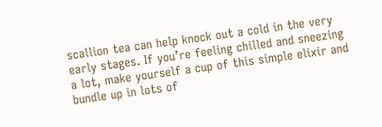scallion tea can help knock out a cold in the very early stages. If you’re feeling chilled and sneezing a lot, make yourself a cup of this simple elixir and bundle up in lots of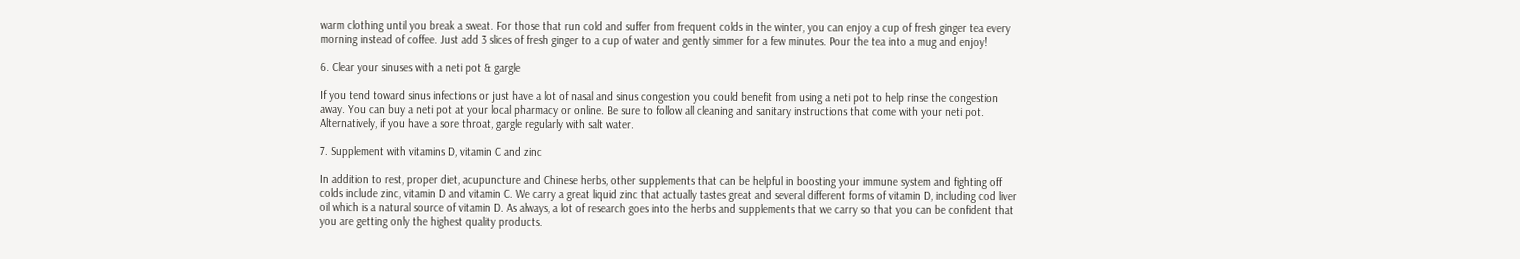warm clothing until you break a sweat. For those that run cold and suffer from frequent colds in the winter, you can enjoy a cup of fresh ginger tea every morning instead of coffee. Just add 3 slices of fresh ginger to a cup of water and gently simmer for a few minutes. Pour the tea into a mug and enjoy!

6. Clear your sinuses with a neti pot & gargle

If you tend toward sinus infections or just have a lot of nasal and sinus congestion you could benefit from using a neti pot to help rinse the congestion away. You can buy a neti pot at your local pharmacy or online. Be sure to follow all cleaning and sanitary instructions that come with your neti pot. Alternatively, if you have a sore throat, gargle regularly with salt water.

7. Supplement with vitamins D, vitamin C and zinc

In addition to rest, proper diet, acupuncture and Chinese herbs, other supplements that can be helpful in boosting your immune system and fighting off colds include zinc, vitamin D and vitamin C. We carry a great liquid zinc that actually tastes great and several different forms of vitamin D, including cod liver oil which is a natural source of vitamin D. As always, a lot of research goes into the herbs and supplements that we carry so that you can be confident that you are getting only the highest quality products.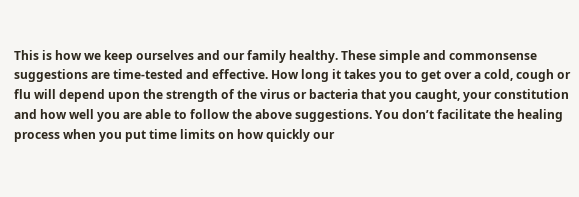This is how we keep ourselves and our family healthy. These simple and commonsense suggestions are time-tested and effective. How long it takes you to get over a cold, cough or flu will depend upon the strength of the virus or bacteria that you caught, your constitution and how well you are able to follow the above suggestions. You don’t facilitate the healing process when you put time limits on how quickly our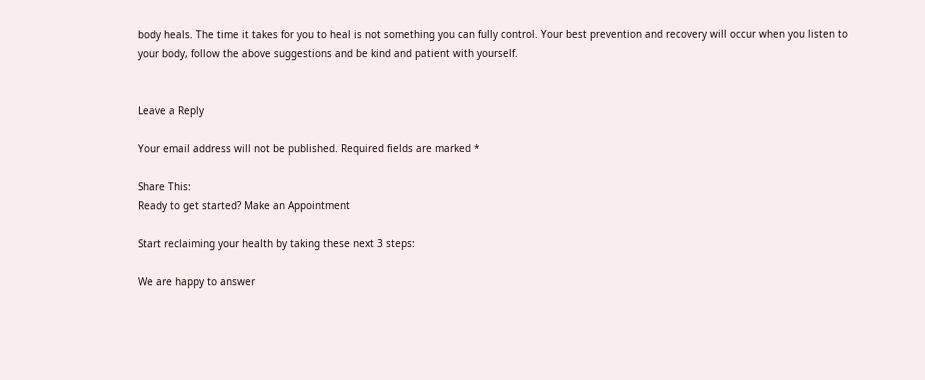body heals. The time it takes for you to heal is not something you can fully control. Your best prevention and recovery will occur when you listen to your body, follow the above suggestions and be kind and patient with yourself.


Leave a Reply

Your email address will not be published. Required fields are marked *

Share This:
Ready to get started? Make an Appointment

Start reclaiming your health by taking these next 3 steps:

We are happy to answer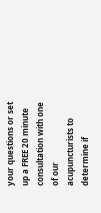your questions or set up a FREE 20 minute consultation with one of our
acupuncturists to determine if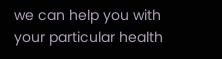we can help you with your particular health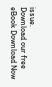issue.
Download our free eBook Download Now